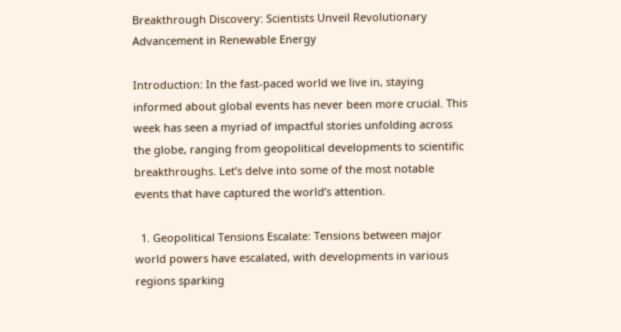Breakthrough Discovery: Scientists Unveil Revolutionary Advancement in Renewable Energy

Introduction: In the fast-paced world we live in, staying informed about global events has never been more crucial. This week has seen a myriad of impactful stories unfolding across the globe, ranging from geopolitical developments to scientific breakthroughs. Let’s delve into some of the most notable events that have captured the world’s attention.

  1. Geopolitical Tensions Escalate: Tensions between major world powers have escalated, with developments in various regions sparking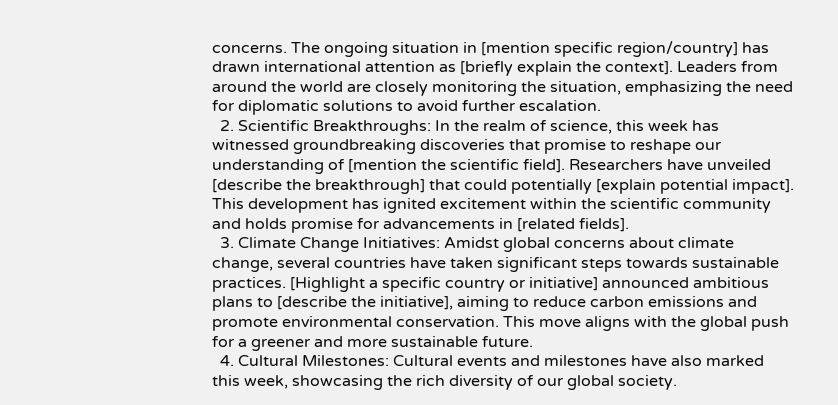concerns. The ongoing situation in [mention specific region/country] has drawn international attention as [briefly explain the context]. Leaders from around the world are closely monitoring the situation, emphasizing the need for diplomatic solutions to avoid further escalation.
  2. Scientific Breakthroughs: In the realm of science, this week has witnessed groundbreaking discoveries that promise to reshape our understanding of [mention the scientific field]. Researchers have unveiled [describe the breakthrough] that could potentially [explain potential impact]. This development has ignited excitement within the scientific community and holds promise for advancements in [related fields].
  3. Climate Change Initiatives: Amidst global concerns about climate change, several countries have taken significant steps towards sustainable practices. [Highlight a specific country or initiative] announced ambitious plans to [describe the initiative], aiming to reduce carbon emissions and promote environmental conservation. This move aligns with the global push for a greener and more sustainable future.
  4. Cultural Milestones: Cultural events and milestones have also marked this week, showcasing the rich diversity of our global society.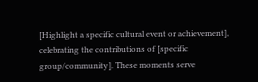[Highlight a specific cultural event or achievement], celebrating the contributions of [specific group/community]. These moments serve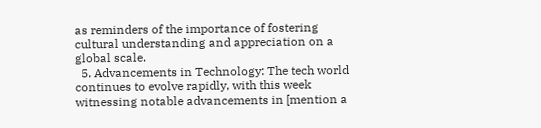as reminders of the importance of fostering cultural understanding and appreciation on a global scale.
  5. Advancements in Technology: The tech world continues to evolve rapidly, with this week witnessing notable advancements in [mention a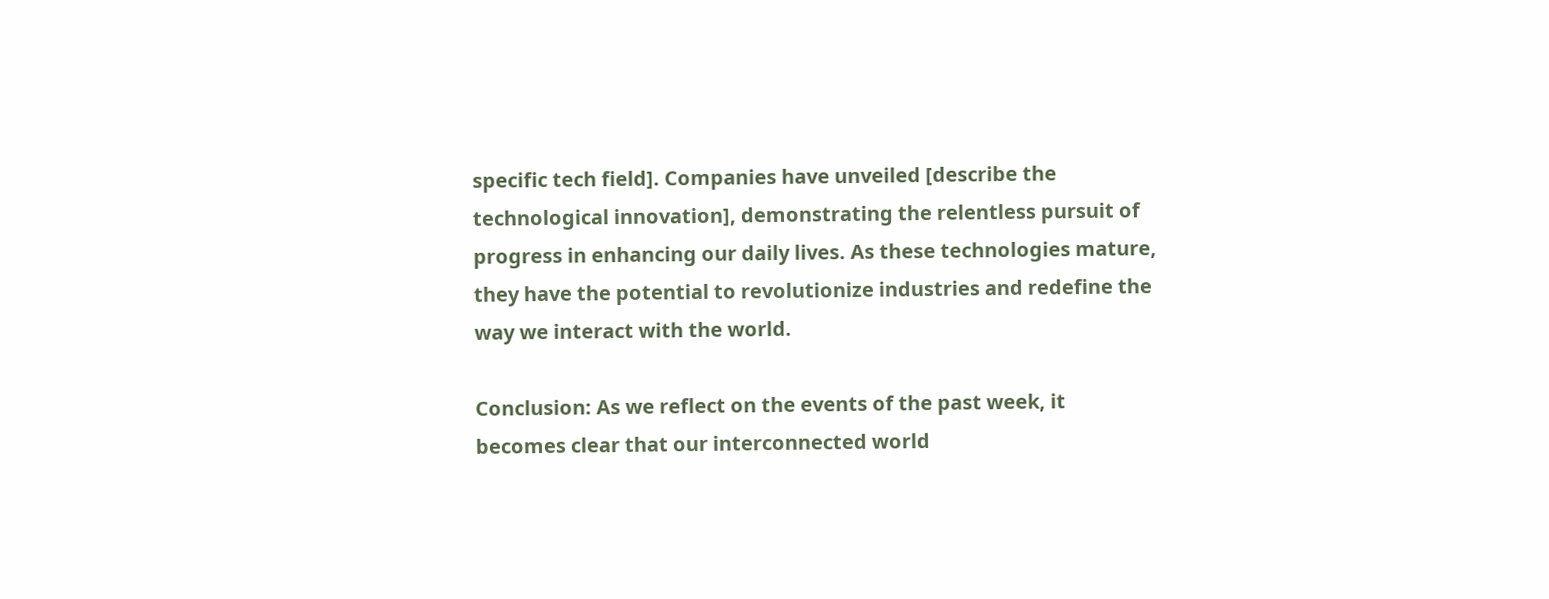specific tech field]. Companies have unveiled [describe the technological innovation], demonstrating the relentless pursuit of progress in enhancing our daily lives. As these technologies mature, they have the potential to revolutionize industries and redefine the way we interact with the world.

Conclusion: As we reflect on the events of the past week, it becomes clear that our interconnected world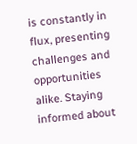is constantly in flux, presenting challenges and opportunities alike. Staying informed about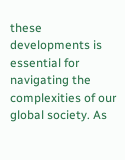these developments is essential for navigating the complexities of our global society. As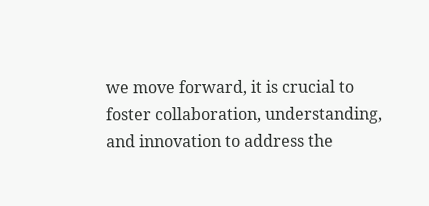we move forward, it is crucial to foster collaboration, understanding, and innovation to address the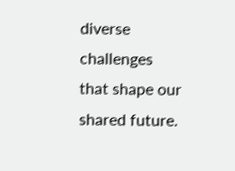diverse challenges that shape our shared future.